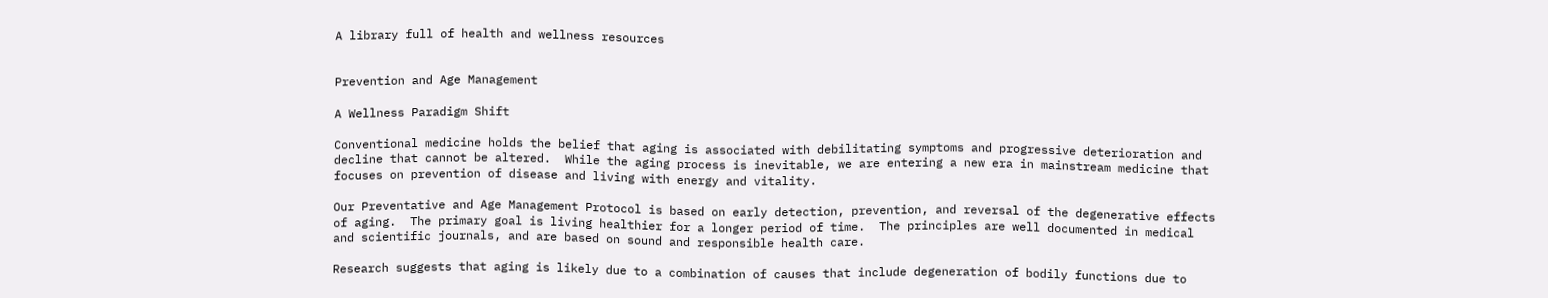A library full of health and wellness resources


Prevention and Age Management

A Wellness Paradigm Shift

Conventional medicine holds the belief that aging is associated with debilitating symptoms and progressive deterioration and decline that cannot be altered.  While the aging process is inevitable, we are entering a new era in mainstream medicine that focuses on prevention of disease and living with energy and vitality.

Our Preventative and Age Management Protocol is based on early detection, prevention, and reversal of the degenerative effects of aging.  The primary goal is living healthier for a longer period of time.  The principles are well documented in medical and scientific journals, and are based on sound and responsible health care.

Research suggests that aging is likely due to a combination of causes that include degeneration of bodily functions due to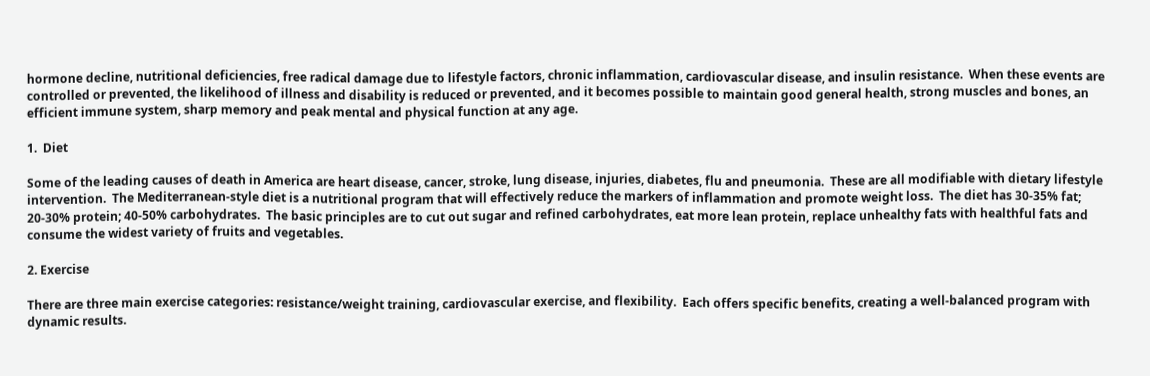hormone decline, nutritional deficiencies, free radical damage due to lifestyle factors, chronic inflammation, cardiovascular disease, and insulin resistance.  When these events are controlled or prevented, the likelihood of illness and disability is reduced or prevented, and it becomes possible to maintain good general health, strong muscles and bones, an efficient immune system, sharp memory and peak mental and physical function at any age.

1.  Diet

Some of the leading causes of death in America are heart disease, cancer, stroke, lung disease, injuries, diabetes, flu and pneumonia.  These are all modifiable with dietary lifestyle intervention.  The Mediterranean-style diet is a nutritional program that will effectively reduce the markers of inflammation and promote weight loss.  The diet has 30-35% fat; 20-30% protein; 40-50% carbohydrates.  The basic principles are to cut out sugar and refined carbohydrates, eat more lean protein, replace unhealthy fats with healthful fats and consume the widest variety of fruits and vegetables.

2. Exercise

There are three main exercise categories: resistance/weight training, cardiovascular exercise, and flexibility.  Each offers specific benefits, creating a well-balanced program with dynamic results.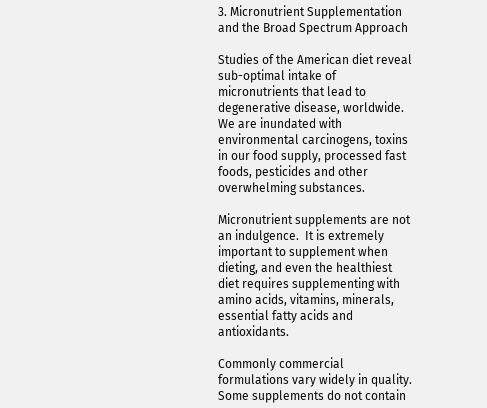3. Micronutrient Supplementation and the Broad Spectrum Approach

Studies of the American diet reveal sub-optimal intake of micronutrients that lead to degenerative disease, worldwide.  We are inundated with environmental carcinogens, toxins in our food supply, processed fast foods, pesticides and other overwhelming substances.

Micronutrient supplements are not an indulgence.  It is extremely important to supplement when dieting, and even the healthiest diet requires supplementing with amino acids, vitamins, minerals, essential fatty acids and antioxidants.

Commonly commercial formulations vary widely in quality.  Some supplements do not contain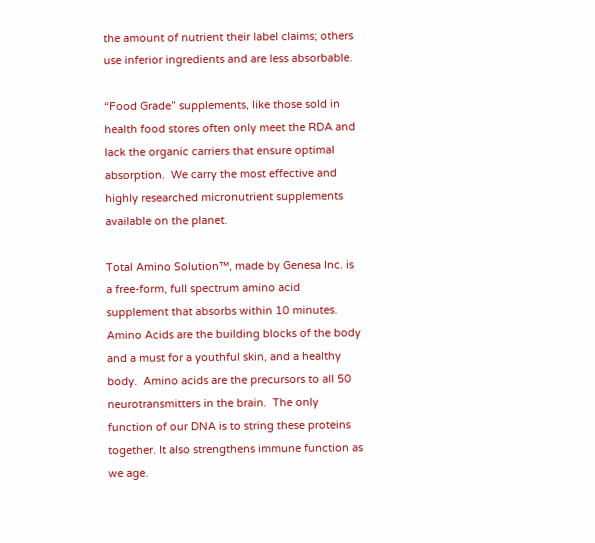the amount of nutrient their label claims; others use inferior ingredients and are less absorbable.

“Food Grade” supplements, like those sold in health food stores often only meet the RDA and lack the organic carriers that ensure optimal absorption.  We carry the most effective and highly researched micronutrient supplements available on the planet.

Total Amino Solution™, made by Genesa Inc. is a free-form, full spectrum amino acid supplement that absorbs within 10 minutes.  Amino Acids are the building blocks of the body and a must for a youthful skin, and a healthy body.  Amino acids are the precursors to all 50 neurotransmitters in the brain.  The only function of our DNA is to string these proteins together. It also strengthens immune function as we age.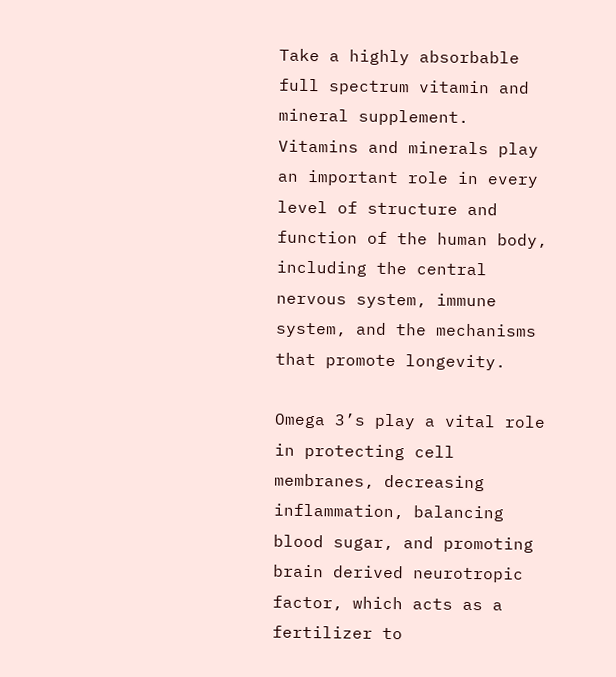Take a highly absorbable full spectrum vitamin and mineral supplement.  Vitamins and minerals play an important role in every level of structure and function of the human body, including the central nervous system, immune system, and the mechanisms that promote longevity.

Omega 3’s play a vital role in protecting cell membranes, decreasing inflammation, balancing blood sugar, and promoting brain derived neurotropic factor, which acts as a fertilizer to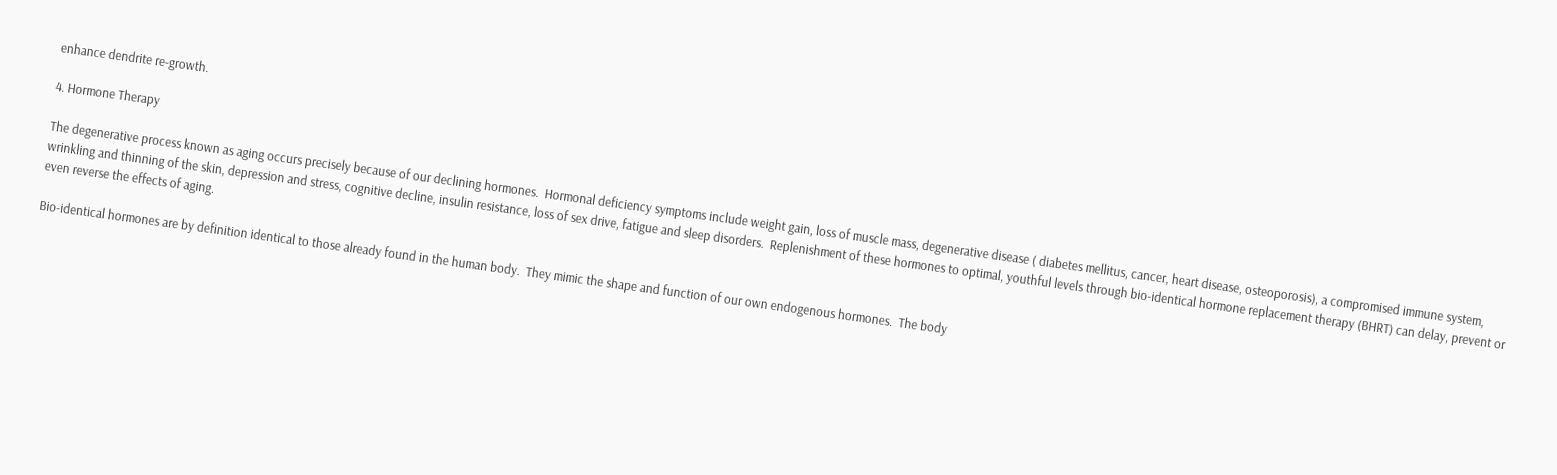enhance dendrite re-growth.

4. Hormone Therapy

The degenerative process known as aging occurs precisely because of our declining hormones.  Hormonal deficiency symptoms include weight gain, loss of muscle mass, degenerative disease ( diabetes mellitus, cancer, heart disease, osteoporosis), a compromised immune system, wrinkling and thinning of the skin, depression and stress, cognitive decline, insulin resistance, loss of sex drive, fatigue and sleep disorders.  Replenishment of these hormones to optimal, youthful levels through bio-identical hormone replacement therapy (BHRT) can delay, prevent or even reverse the effects of aging.

Bio-identical hormones are by definition identical to those already found in the human body.  They mimic the shape and function of our own endogenous hormones.  The body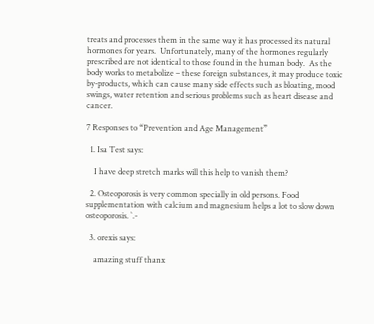treats and processes them in the same way it has processed its natural hormones for years.  Unfortunately, many of the hormones regularly prescribed are not identical to those found in the human body.  As the body works to metabolize – these foreign substances, it may produce toxic by-products, which can cause many side effects such as bloating, mood swings, water retention and serious problems such as heart disease and cancer.

7 Responses to “Prevention and Age Management”

  1. Isa Test says:

    I have deep stretch marks will this help to vanish them?

  2. Osteoporosis is very common specially in old persons. Food supplementation with calcium and magnesium helps a lot to slow down osteoporosis. `.-

  3. orexis says:

    amazing stuff thanx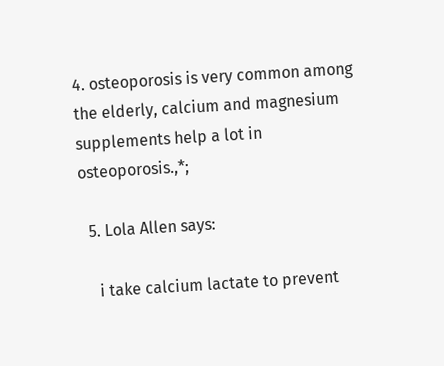4. osteoporosis is very common among the elderly, calcium and magnesium supplements help a lot in osteoporosis.,*;

  5. Lola Allen says:

    i take calcium lactate to prevent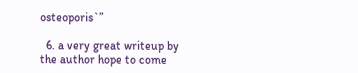osteoporis`”

  6. a very great writeup by the author hope to come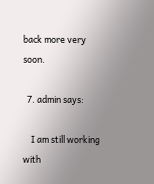back more very soon.

  7. admin says:

    I am still working with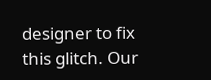designer to fix this glitch. Our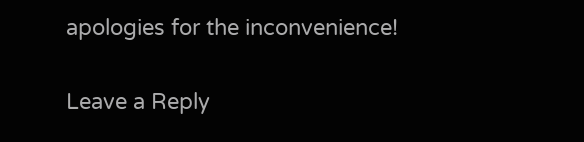apologies for the inconvenience!

Leave a Reply